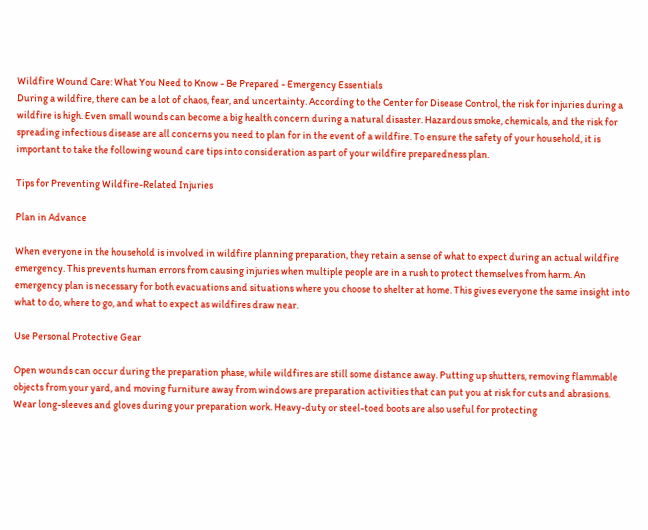Wildfire Wound Care: What You Need to Know - Be Prepared - Emergency Essentials
During a wildfire, there can be a lot of chaos, fear, and uncertainty. According to the Center for Disease Control, the risk for injuries during a wildfire is high. Even small wounds can become a big health concern during a natural disaster. Hazardous smoke, chemicals, and the risk for spreading infectious disease are all concerns you need to plan for in the event of a wildfire. To ensure the safety of your household, it is important to take the following wound care tips into consideration as part of your wildfire preparedness plan.

Tips for Preventing Wildfire-Related Injuries

Plan in Advance

When everyone in the household is involved in wildfire planning preparation, they retain a sense of what to expect during an actual wildfire emergency. This prevents human errors from causing injuries when multiple people are in a rush to protect themselves from harm. An emergency plan is necessary for both evacuations and situations where you choose to shelter at home. This gives everyone the same insight into what to do, where to go, and what to expect as wildfires draw near.

Use Personal Protective Gear

Open wounds can occur during the preparation phase, while wildfires are still some distance away. Putting up shutters, removing flammable objects from your yard, and moving furniture away from windows are preparation activities that can put you at risk for cuts and abrasions. Wear long-sleeves and gloves during your preparation work. Heavy-duty or steel-toed boots are also useful for protecting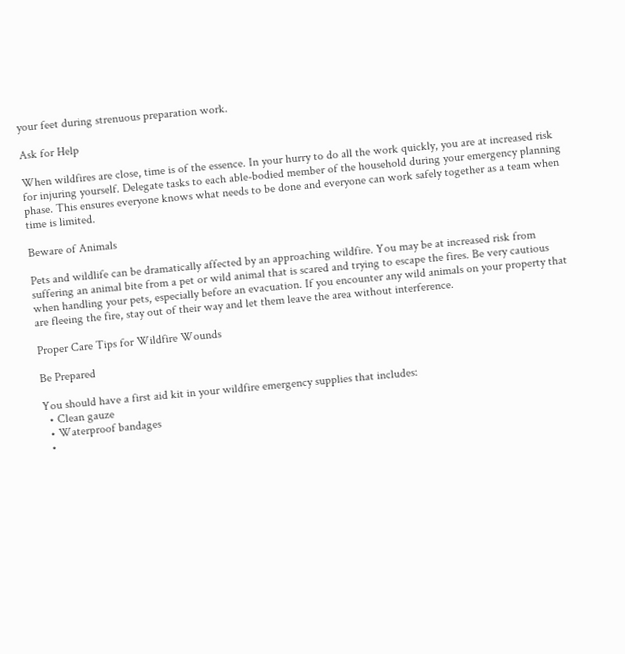your feet during strenuous preparation work.

Ask for Help

When wildfires are close, time is of the essence. In your hurry to do all the work quickly, you are at increased risk for injuring yourself. Delegate tasks to each able-bodied member of the household during your emergency planning phase. This ensures everyone knows what needs to be done and everyone can work safely together as a team when time is limited.

Beware of Animals

Pets and wildlife can be dramatically affected by an approaching wildfire. You may be at increased risk from suffering an animal bite from a pet or wild animal that is scared and trying to escape the fires. Be very cautious when handling your pets, especially before an evacuation. If you encounter any wild animals on your property that are fleeing the fire, stay out of their way and let them leave the area without interference.

Proper Care Tips for Wildfire Wounds

Be Prepared

You should have a first aid kit in your wildfire emergency supplies that includes:
  • Clean gauze
  • Waterproof bandages
  •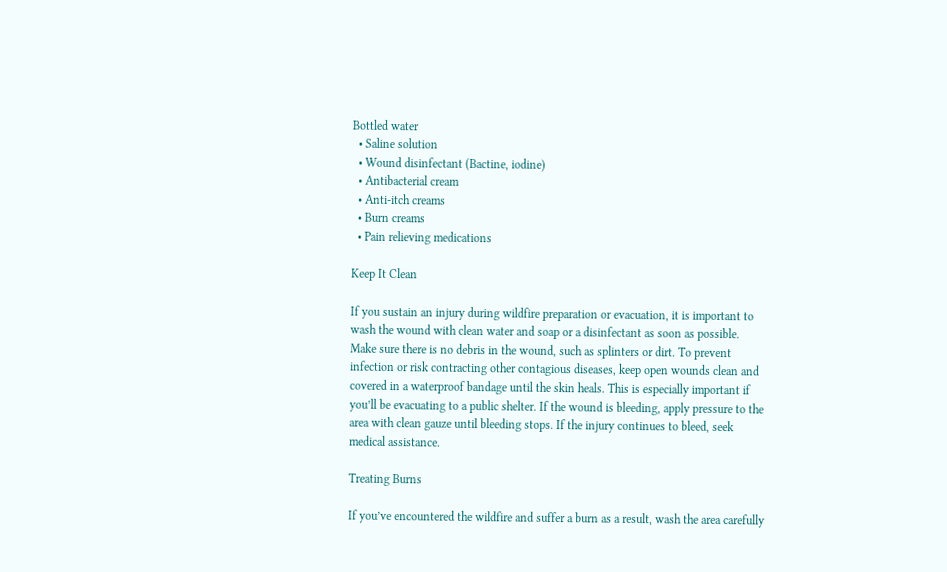Bottled water
  • Saline solution
  • Wound disinfectant (Bactine, iodine)
  • Antibacterial cream
  • Anti-itch creams
  • Burn creams
  • Pain relieving medications

Keep It Clean

If you sustain an injury during wildfire preparation or evacuation, it is important to wash the wound with clean water and soap or a disinfectant as soon as possible. Make sure there is no debris in the wound, such as splinters or dirt. To prevent infection or risk contracting other contagious diseases, keep open wounds clean and covered in a waterproof bandage until the skin heals. This is especially important if you’ll be evacuating to a public shelter. If the wound is bleeding, apply pressure to the area with clean gauze until bleeding stops. If the injury continues to bleed, seek medical assistance.

Treating Burns

If you’ve encountered the wildfire and suffer a burn as a result, wash the area carefully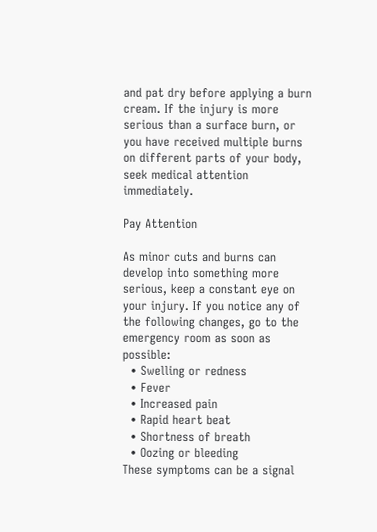and pat dry before applying a burn cream. If the injury is more serious than a surface burn, or you have received multiple burns on different parts of your body, seek medical attention immediately.

Pay Attention

As minor cuts and burns can develop into something more serious, keep a constant eye on your injury. If you notice any of the following changes, go to the emergency room as soon as possible:
  • Swelling or redness
  • Fever
  • Increased pain
  • Rapid heart beat
  • Shortness of breath
  • Oozing or bleeding
These symptoms can be a signal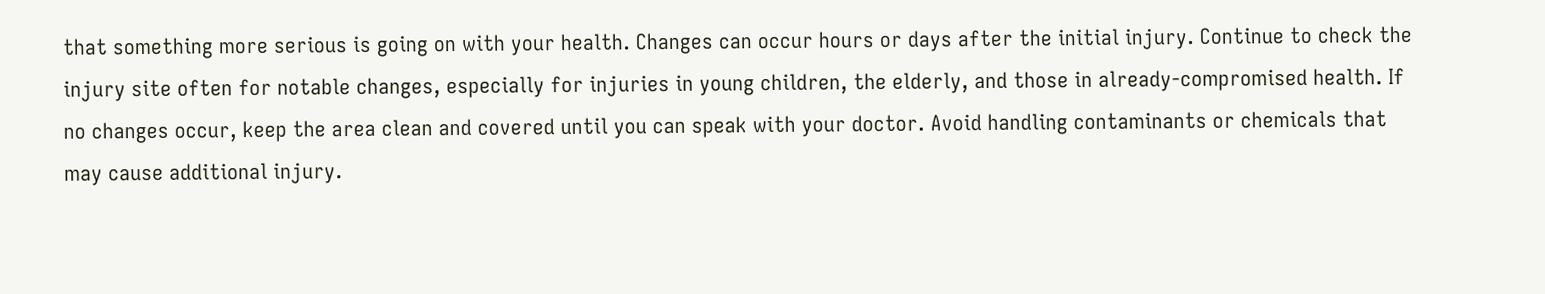that something more serious is going on with your health. Changes can occur hours or days after the initial injury. Continue to check the injury site often for notable changes, especially for injuries in young children, the elderly, and those in already-compromised health. If no changes occur, keep the area clean and covered until you can speak with your doctor. Avoid handling contaminants or chemicals that may cause additional injury.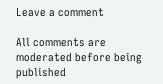Leave a comment

All comments are moderated before being published